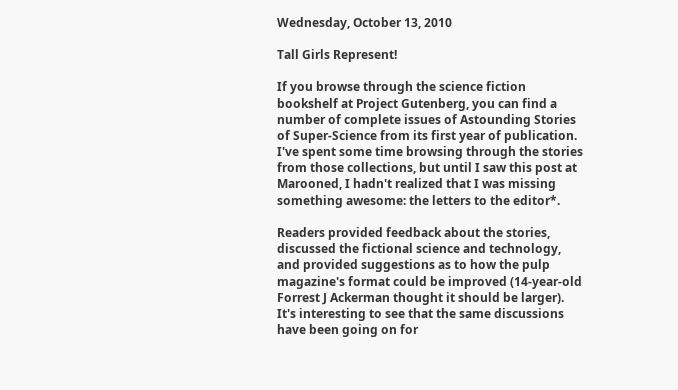Wednesday, October 13, 2010

Tall Girls Represent!

If you browse through the science fiction bookshelf at Project Gutenberg, you can find a number of complete issues of Astounding Stories of Super-Science from its first year of publication.  I've spent some time browsing through the stories from those collections, but until I saw this post at Marooned, I hadn't realized that I was missing something awesome: the letters to the editor*.

Readers provided feedback about the stories, discussed the fictional science and technology, and provided suggestions as to how the pulp magazine's format could be improved (14-year-old Forrest J Ackerman thought it should be larger). It's interesting to see that the same discussions have been going on for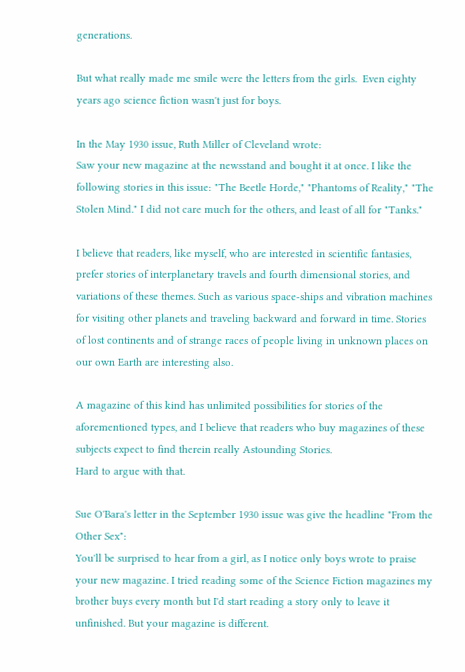generations.

But what really made me smile were the letters from the girls.  Even eighty years ago science fiction wasn't just for boys.

In the May 1930 issue, Ruth Miller of Cleveland wrote:
Saw your new magazine at the newsstand and bought it at once. I like the following stories in this issue: "The Beetle Horde," "Phantoms of Reality," "The Stolen Mind." I did not care much for the others, and least of all for "Tanks."

I believe that readers, like myself, who are interested in scientific fantasies, prefer stories of interplanetary travels and fourth dimensional stories, and variations of these themes. Such as various space-ships and vibration machines for visiting other planets and traveling backward and forward in time. Stories of lost continents and of strange races of people living in unknown places on our own Earth are interesting also.

A magazine of this kind has unlimited possibilities for stories of the aforementioned types, and I believe that readers who buy magazines of these subjects expect to find therein really Astounding Stories.
Hard to argue with that.

Sue O'Bara's letter in the September 1930 issue was give the headline "From the Other Sex":
You'll be surprised to hear from a girl, as I notice only boys wrote to praise your new magazine. I tried reading some of the Science Fiction magazines my brother buys every month but I'd start reading a story only to leave it unfinished. But your magazine is different.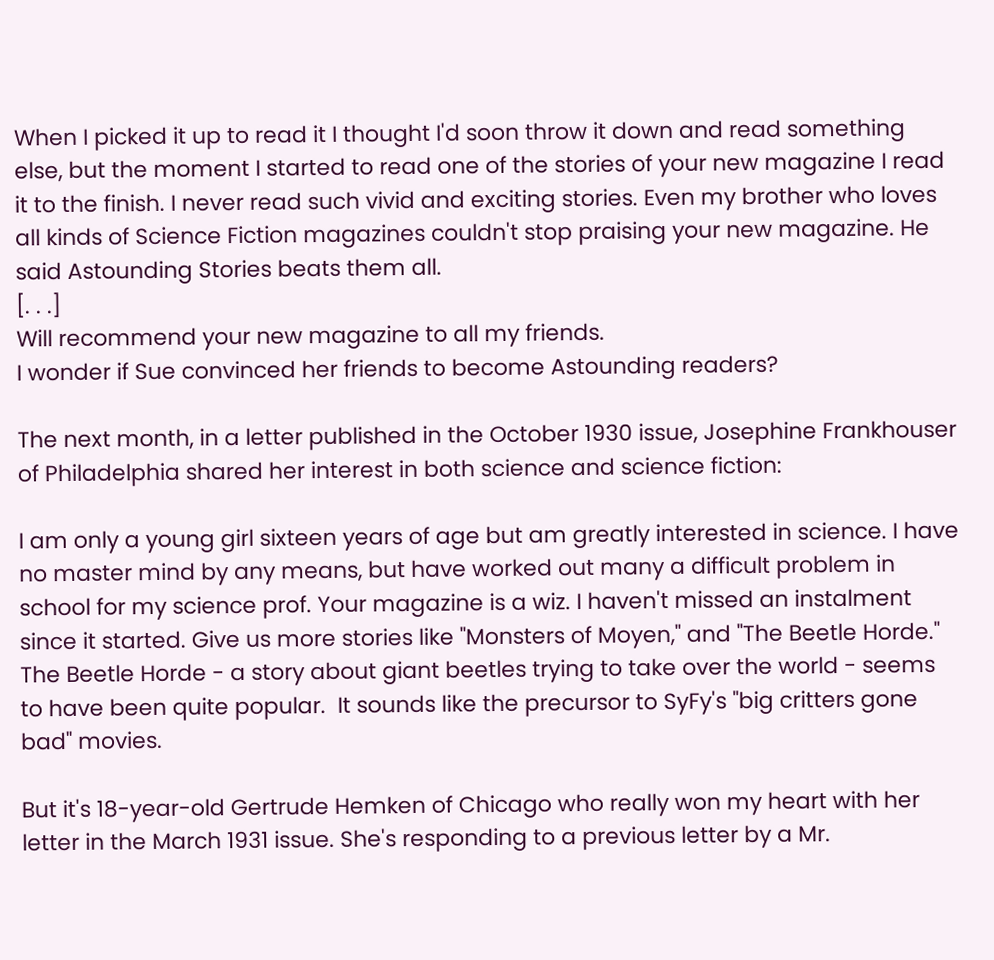When I picked it up to read it I thought I'd soon throw it down and read something else, but the moment I started to read one of the stories of your new magazine I read it to the finish. I never read such vivid and exciting stories. Even my brother who loves all kinds of Science Fiction magazines couldn't stop praising your new magazine. He said Astounding Stories beats them all.
[. . .]
Will recommend your new magazine to all my friends.
I wonder if Sue convinced her friends to become Astounding readers?

The next month, in a letter published in the October 1930 issue, Josephine Frankhouser of Philadelphia shared her interest in both science and science fiction:

I am only a young girl sixteen years of age but am greatly interested in science. I have no master mind by any means, but have worked out many a difficult problem in school for my science prof. Your magazine is a wiz. I haven't missed an instalment since it started. Give us more stories like "Monsters of Moyen," and "The Beetle Horde."
The Beetle Horde - a story about giant beetles trying to take over the world - seems to have been quite popular.  It sounds like the precursor to SyFy's "big critters gone bad" movies.

But it's 18-year-old Gertrude Hemken of Chicago who really won my heart with her letter in the March 1931 issue. She's responding to a previous letter by a Mr.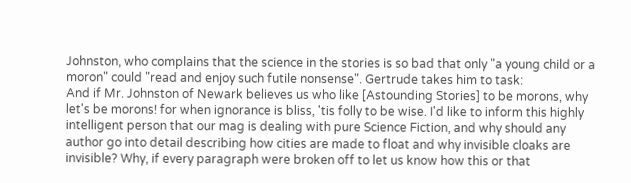Johnston, who complains that the science in the stories is so bad that only "a young child or a moron" could "read and enjoy such futile nonsense". Gertrude takes him to task:
And if Mr. Johnston of Newark believes us who like [Astounding Stories] to be morons, why let's be morons! for when ignorance is bliss, 'tis folly to be wise. I'd like to inform this highly intelligent person that our mag is dealing with pure Science Fiction, and why should any author go into detail describing how cities are made to float and why invisible cloaks are invisible? Why, if every paragraph were broken off to let us know how this or that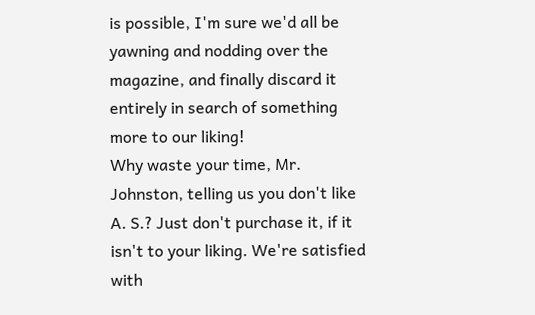is possible, I'm sure we'd all be yawning and nodding over the magazine, and finally discard it entirely in search of something more to our liking!
Why waste your time, Mr. Johnston, telling us you don't like A. S.? Just don't purchase it, if it isn't to your liking. We're satisfied with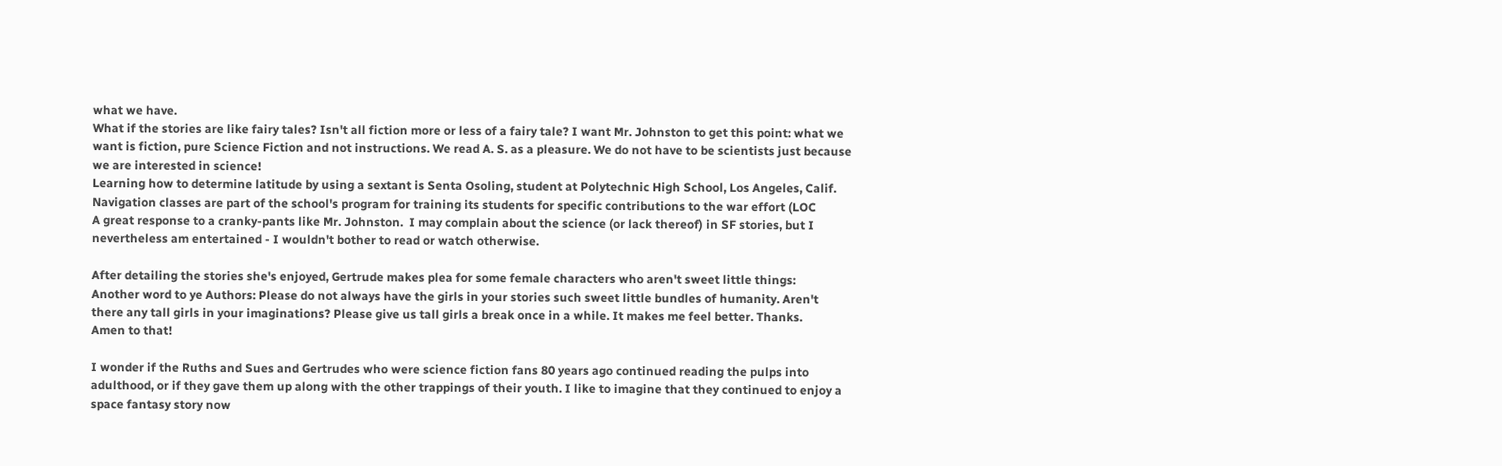what we have.
What if the stories are like fairy tales? Isn't all fiction more or less of a fairy tale? I want Mr. Johnston to get this point: what we want is fiction, pure Science Fiction and not instructions. We read A. S. as a pleasure. We do not have to be scientists just because we are interested in science!
Learning how to determine latitude by using a sextant is Senta Osoling, student at Polytechnic High School, Los Angeles, Calif. Navigation classes are part of the school's program for training its students for specific contributions to the war effort (LOC
A great response to a cranky-pants like Mr. Johnston.  I may complain about the science (or lack thereof) in SF stories, but I nevertheless am entertained - I wouldn't bother to read or watch otherwise.

After detailing the stories she's enjoyed, Gertrude makes plea for some female characters who aren't sweet little things:
Another word to ye Authors: Please do not always have the girls in your stories such sweet little bundles of humanity. Aren't there any tall girls in your imaginations? Please give us tall girls a break once in a while. It makes me feel better. Thanks.
Amen to that!

I wonder if the Ruths and Sues and Gertrudes who were science fiction fans 80 years ago continued reading the pulps into adulthood, or if they gave them up along with the other trappings of their youth. I like to imagine that they continued to enjoy a space fantasy story now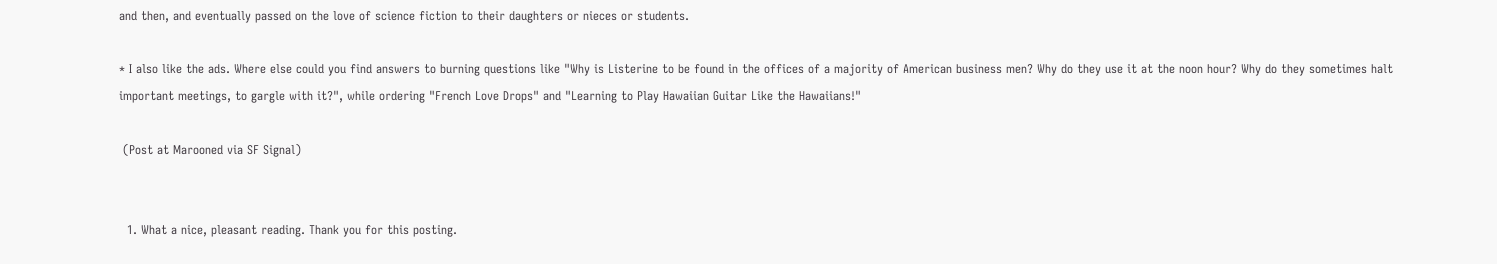and then, and eventually passed on the love of science fiction to their daughters or nieces or students.

* I also like the ads. Where else could you find answers to burning questions like "Why is Listerine to be found in the offices of a majority of American business men? Why do they use it at the noon hour? Why do they sometimes halt important meetings, to gargle with it?", while ordering "French Love Drops" and "Learning to Play Hawaiian Guitar Like the Hawaiians!"

 (Post at Marooned via SF Signal)


  1. What a nice, pleasant reading. Thank you for this posting.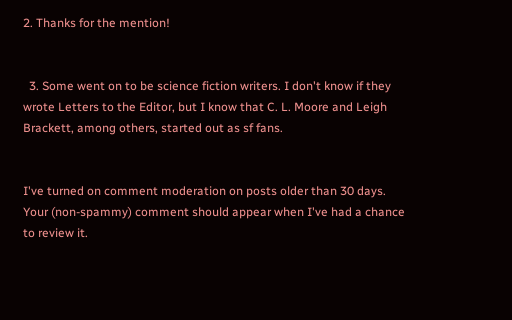2. Thanks for the mention!


  3. Some went on to be science fiction writers. I don't know if they wrote Letters to the Editor, but I know that C. L. Moore and Leigh Brackett, among others, started out as sf fans.


I've turned on comment moderation on posts older than 30 days. Your (non-spammy) comment should appear when I've had a chance to review it.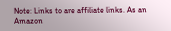Note: Links to are affiliate links. As an Amazon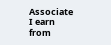Associate I earn from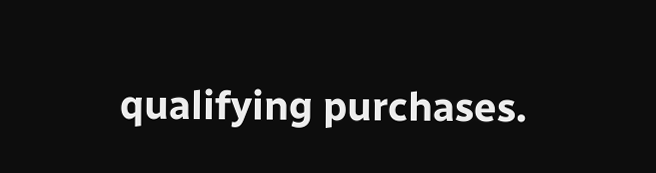qualifying purchases.